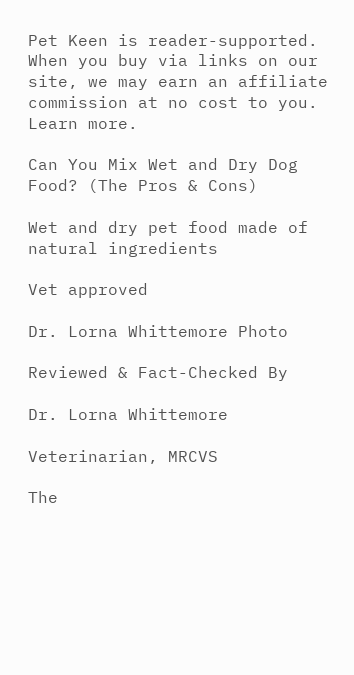Pet Keen is reader-supported. When you buy via links on our site, we may earn an affiliate commission at no cost to you. Learn more.

Can You Mix Wet and Dry Dog Food? (The Pros & Cons)

Wet and dry pet food made of natural ingredients

Vet approved

Dr. Lorna Whittemore Photo

Reviewed & Fact-Checked By

Dr. Lorna Whittemore

Veterinarian, MRCVS

The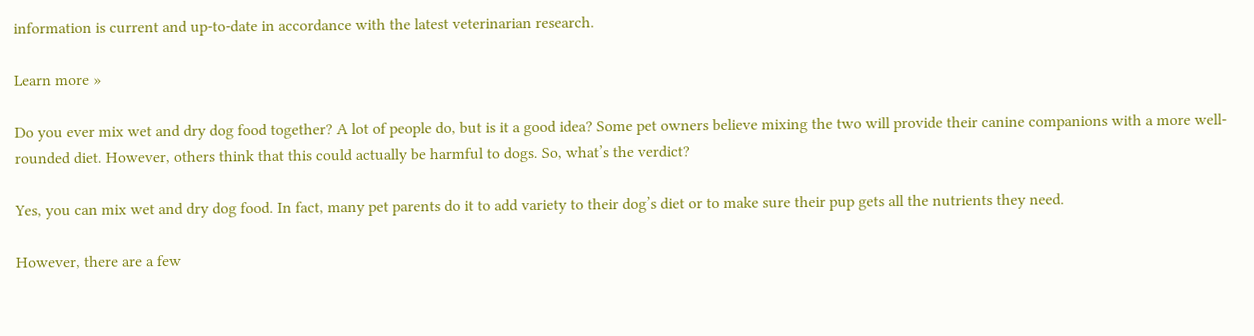information is current and up-to-date in accordance with the latest veterinarian research.

Learn more »

Do you ever mix wet and dry dog food together? A lot of people do, but is it a good idea? Some pet owners believe mixing the two will provide their canine companions with a more well-rounded diet. However, others think that this could actually be harmful to dogs. So, what’s the verdict?

Yes, you can mix wet and dry dog food. In fact, many pet parents do it to add variety to their dog’s diet or to make sure their pup gets all the nutrients they need.

However, there are a few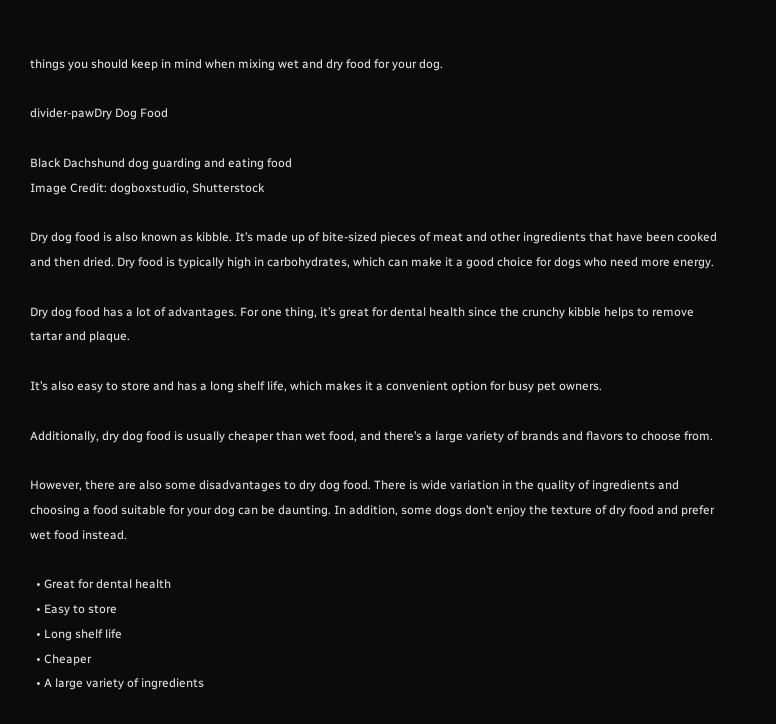things you should keep in mind when mixing wet and dry food for your dog.

divider-pawDry Dog Food

Black Dachshund dog guarding and eating food
Image Credit: dogboxstudio, Shutterstock

Dry dog food is also known as kibble. It’s made up of bite-sized pieces of meat and other ingredients that have been cooked and then dried. Dry food is typically high in carbohydrates, which can make it a good choice for dogs who need more energy.

Dry dog food has a lot of advantages. For one thing, it’s great for dental health since the crunchy kibble helps to remove tartar and plaque.

It’s also easy to store and has a long shelf life, which makes it a convenient option for busy pet owners.

Additionally, dry dog food is usually cheaper than wet food, and there’s a large variety of brands and flavors to choose from.

However, there are also some disadvantages to dry dog food. There is wide variation in the quality of ingredients and choosing a food suitable for your dog can be daunting. In addition, some dogs don’t enjoy the texture of dry food and prefer wet food instead.

  • Great for dental health
  • Easy to store
  • Long shelf life
  • Cheaper
  • A large variety of ingredients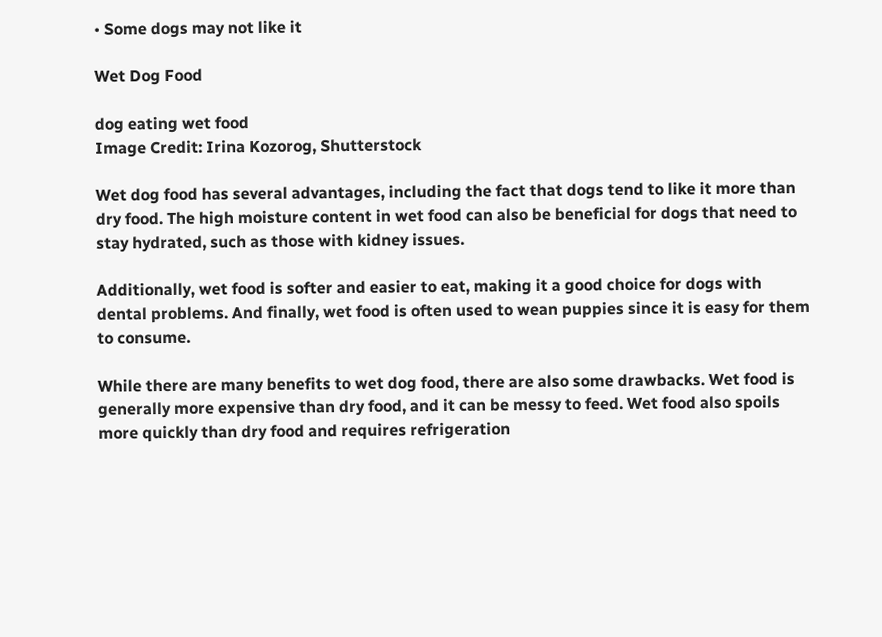• Some dogs may not like it

Wet Dog Food

dog eating wet food
Image Credit: Irina Kozorog, Shutterstock

Wet dog food has several advantages, including the fact that dogs tend to like it more than dry food. The high moisture content in wet food can also be beneficial for dogs that need to stay hydrated, such as those with kidney issues.

Additionally, wet food is softer and easier to eat, making it a good choice for dogs with dental problems. And finally, wet food is often used to wean puppies since it is easy for them to consume.

While there are many benefits to wet dog food, there are also some drawbacks. Wet food is generally more expensive than dry food, and it can be messy to feed. Wet food also spoils more quickly than dry food and requires refrigeration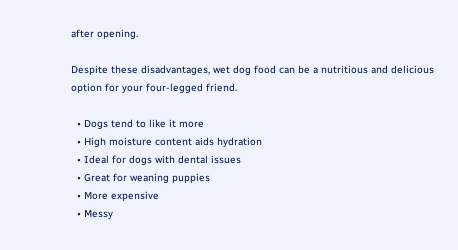after opening.

Despite these disadvantages, wet dog food can be a nutritious and delicious option for your four-legged friend.

  • Dogs tend to like it more
  • High moisture content aids hydration
  • Ideal for dogs with dental issues
  • Great for weaning puppies
  • More expensive
  • Messy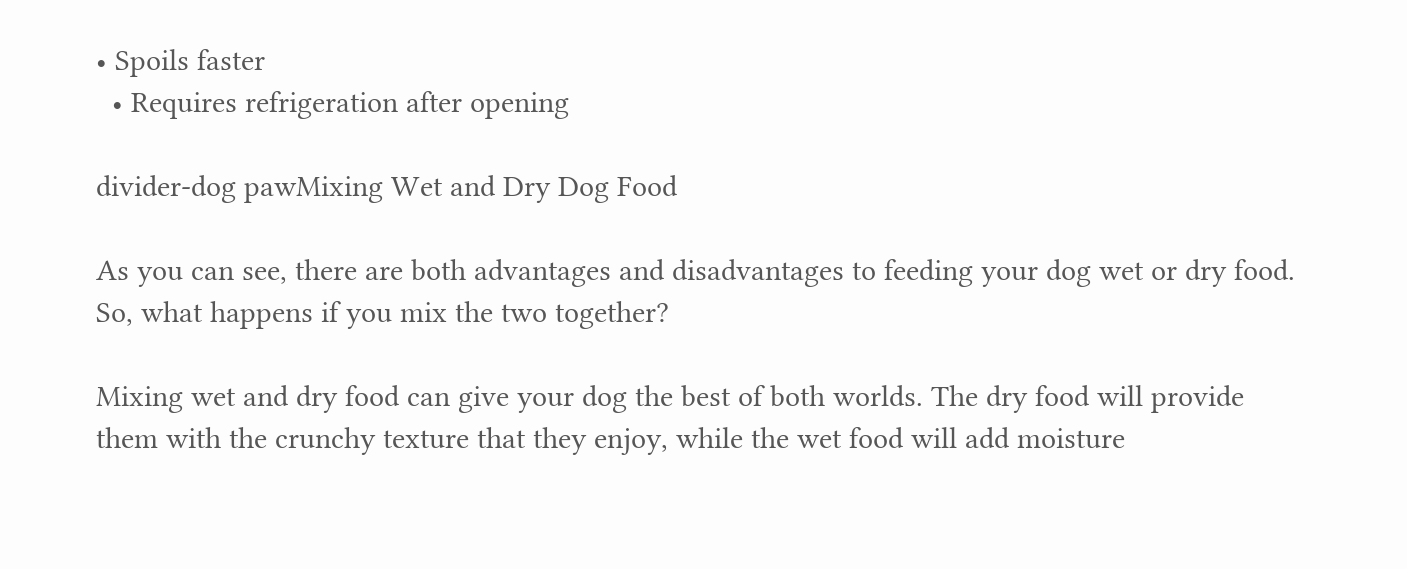• Spoils faster
  • Requires refrigeration after opening

divider-dog pawMixing Wet and Dry Dog Food

As you can see, there are both advantages and disadvantages to feeding your dog wet or dry food. So, what happens if you mix the two together?

Mixing wet and dry food can give your dog the best of both worlds. The dry food will provide them with the crunchy texture that they enjoy, while the wet food will add moisture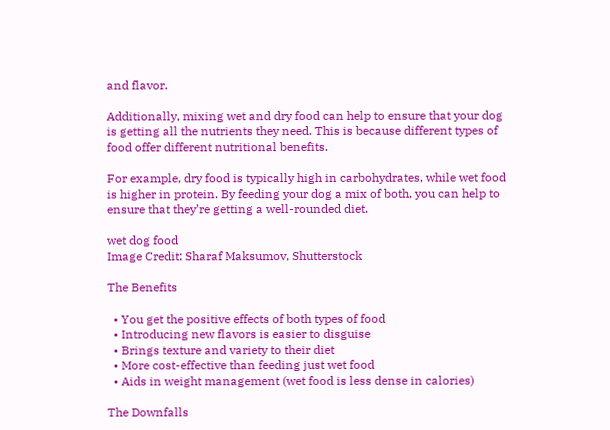and flavor.

Additionally, mixing wet and dry food can help to ensure that your dog is getting all the nutrients they need. This is because different types of food offer different nutritional benefits.

For example, dry food is typically high in carbohydrates, while wet food is higher in protein. By feeding your dog a mix of both, you can help to ensure that they’re getting a well-rounded diet.

wet dog food
Image Credit: Sharaf Maksumov, Shutterstock

The Benefits

  • You get the positive effects of both types of food
  • Introducing new flavors is easier to disguise
  • Brings texture and variety to their diet
  • More cost-effective than feeding just wet food
  • Aids in weight management (wet food is less dense in calories)

The Downfalls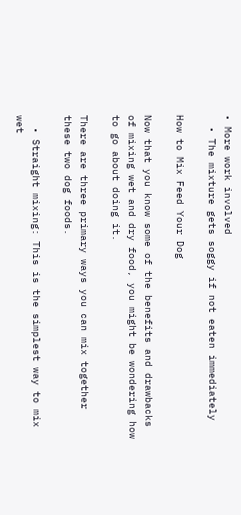• More work involved
  • The mixture gets soggy if not eaten immediately

How to Mix Feed Your Dog

Now that you know some of the benefits and drawbacks of mixing wet and dry food, you might be wondering how to go about doing it.

There are three primary ways you can mix together these two dog foods.

  • Straight mixing: This is the simplest way to mix wet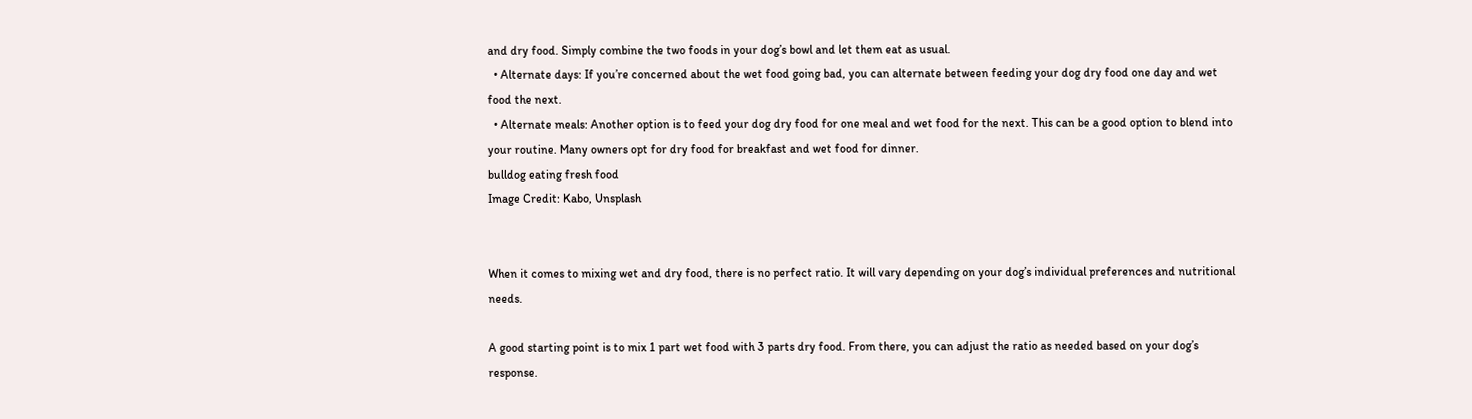and dry food. Simply combine the two foods in your dog’s bowl and let them eat as usual.
  • Alternate days: If you’re concerned about the wet food going bad, you can alternate between feeding your dog dry food one day and wet food the next.
  • Alternate meals: Another option is to feed your dog dry food for one meal and wet food for the next. This can be a good option to blend into your routine. Many owners opt for dry food for breakfast and wet food for dinner.
bulldog eating fresh food
Image Credit: Kabo, Unsplash


When it comes to mixing wet and dry food, there is no perfect ratio. It will vary depending on your dog’s individual preferences and nutritional needs.

A good starting point is to mix 1 part wet food with 3 parts dry food. From there, you can adjust the ratio as needed based on your dog’s response.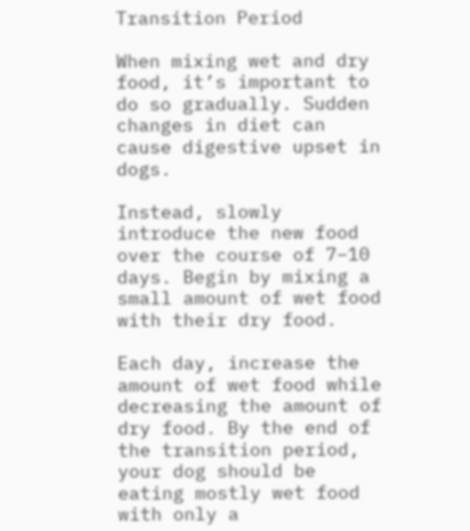Transition Period

When mixing wet and dry food, it’s important to do so gradually. Sudden changes in diet can cause digestive upset in dogs.

Instead, slowly introduce the new food over the course of 7–10 days. Begin by mixing a small amount of wet food with their dry food.

Each day, increase the amount of wet food while decreasing the amount of dry food. By the end of the transition period, your dog should be eating mostly wet food with only a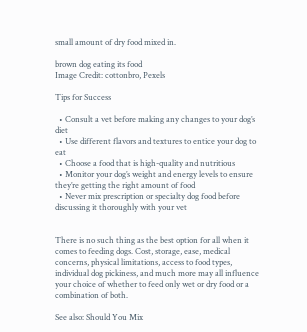small amount of dry food mixed in.

brown dog eating its food
Image Credit: cottonbro, Pexels

Tips for Success

  • Consult a vet before making any changes to your dog’s diet
  • Use different flavors and textures to entice your dog to eat
  • Choose a food that is high-quality and nutritious
  • Monitor your dog’s weight and energy levels to ensure they’re getting the right amount of food
  • Never mix prescription or specialty dog food before discussing it thoroughly with your vet


There is no such thing as the best option for all when it comes to feeding dogs. Cost, storage, ease, medical concerns, physical limitations, access to food types, individual dog pickiness, and much more may all influence your choice of whether to feed only wet or dry food or a combination of both.

See also: Should You Mix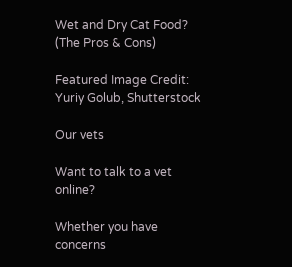Wet and Dry Cat Food? (The Pros & Cons)

Featured Image Credit: Yuriy Golub, Shutterstock

Our vets

Want to talk to a vet online?

Whether you have concerns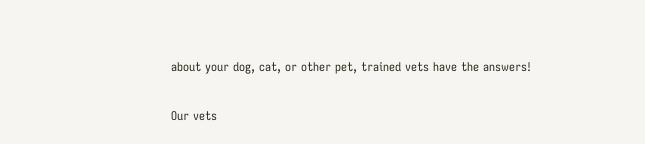about your dog, cat, or other pet, trained vets have the answers!

Our vets